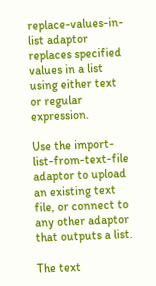replace-values-in-list adaptor replaces specified values in a list using either text or regular expression.

Use the import-list-from-text-file adaptor to upload an existing text file, or connect to any other adaptor that outputs a list.

The text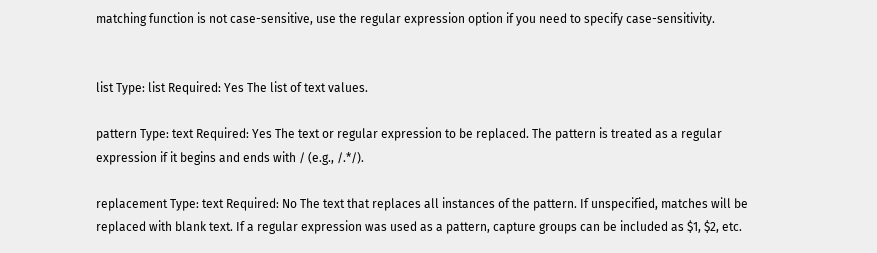matching function is not case-sensitive, use the regular expression option if you need to specify case-sensitivity.


list Type: list Required: Yes The list of text values.

pattern Type: text Required: Yes The text or regular expression to be replaced. The pattern is treated as a regular expression if it begins and ends with / (e.g., /.*/).

replacement Type: text Required: No The text that replaces all instances of the pattern. If unspecified, matches will be replaced with blank text. If a regular expression was used as a pattern, capture groups can be included as $1, $2, etc.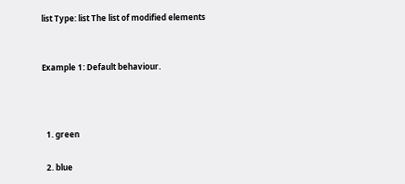list Type: list The list of modified elements


Example 1: Default behaviour.



  1. green

  2. blue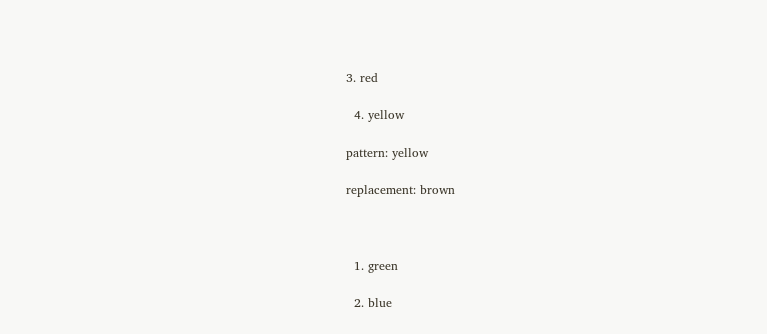3. red

  4. yellow

pattern: yellow

replacement: brown



  1. green

  2. blue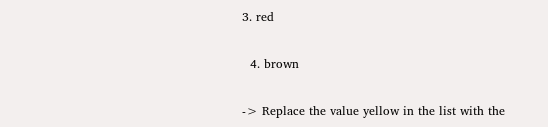3. red

  4. brown

-> Replace the value yellow in the list with the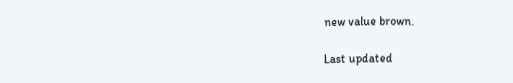new value brown.

Last updated